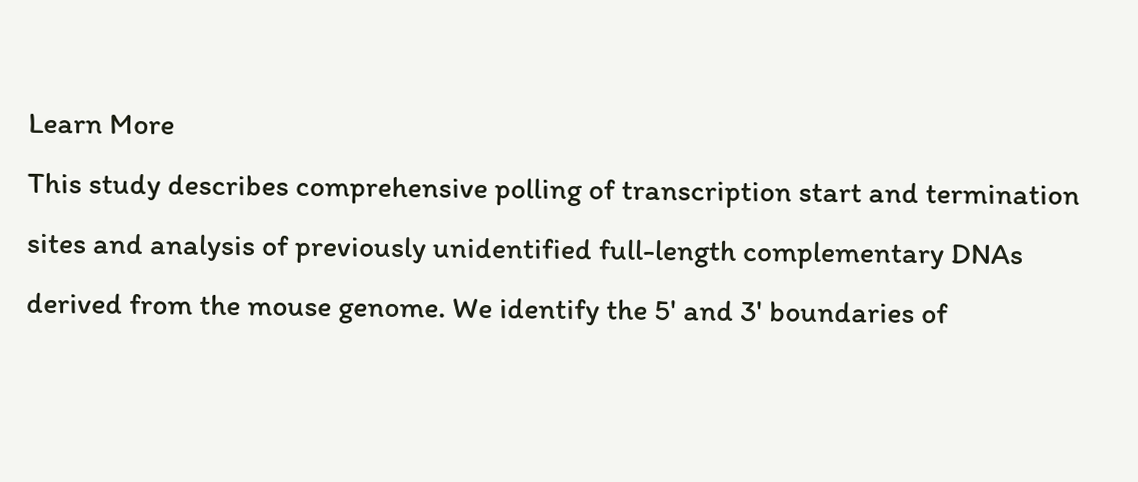Learn More
This study describes comprehensive polling of transcription start and termination sites and analysis of previously unidentified full-length complementary DNAs derived from the mouse genome. We identify the 5' and 3' boundaries of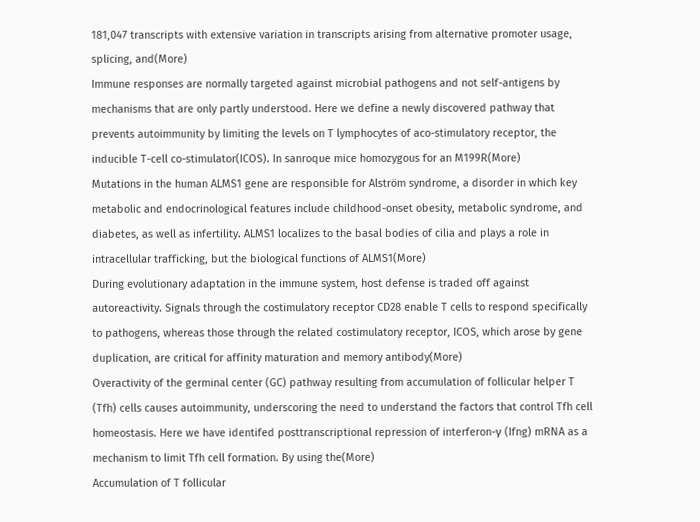181,047 transcripts with extensive variation in transcripts arising from alternative promoter usage, splicing, and(More)
Immune responses are normally targeted against microbial pathogens and not self-antigens by mechanisms that are only partly understood. Here we define a newly discovered pathway that prevents autoimmunity by limiting the levels on T lymphocytes of aco-stimulatory receptor, the inducible T-cell co-stimulator(ICOS). In sanroque mice homozygous for an M199R(More)
Mutations in the human ALMS1 gene are responsible for Alström syndrome, a disorder in which key metabolic and endocrinological features include childhood-onset obesity, metabolic syndrome, and diabetes, as well as infertility. ALMS1 localizes to the basal bodies of cilia and plays a role in intracellular trafficking, but the biological functions of ALMS1(More)
During evolutionary adaptation in the immune system, host defense is traded off against autoreactivity. Signals through the costimulatory receptor CD28 enable T cells to respond specifically to pathogens, whereas those through the related costimulatory receptor, ICOS, which arose by gene duplication, are critical for affinity maturation and memory antibody(More)
Overactivity of the germinal center (GC) pathway resulting from accumulation of follicular helper T (Tfh) cells causes autoimmunity, underscoring the need to understand the factors that control Tfh cell homeostasis. Here we have identifed posttranscriptional repression of interferon-γ (Ifng) mRNA as a mechanism to limit Tfh cell formation. By using the(More)
Accumulation of T follicular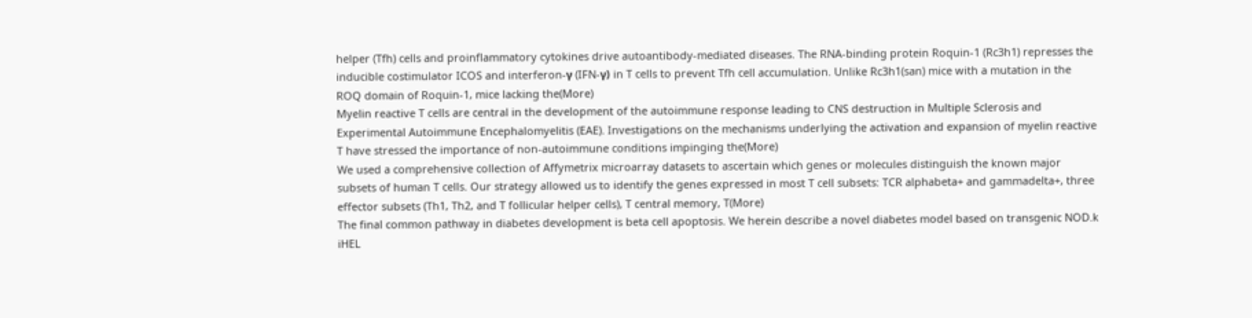helper (Tfh) cells and proinflammatory cytokines drive autoantibody-mediated diseases. The RNA-binding protein Roquin-1 (Rc3h1) represses the inducible costimulator ICOS and interferon-γ (IFN-γ) in T cells to prevent Tfh cell accumulation. Unlike Rc3h1(san) mice with a mutation in the ROQ domain of Roquin-1, mice lacking the(More)
Myelin reactive T cells are central in the development of the autoimmune response leading to CNS destruction in Multiple Sclerosis and Experimental Autoimmune Encephalomyelitis (EAE). Investigations on the mechanisms underlying the activation and expansion of myelin reactive T have stressed the importance of non-autoimmune conditions impinging the(More)
We used a comprehensive collection of Affymetrix microarray datasets to ascertain which genes or molecules distinguish the known major subsets of human T cells. Our strategy allowed us to identify the genes expressed in most T cell subsets: TCR alphabeta+ and gammadelta+, three effector subsets (Th1, Th2, and T follicular helper cells), T central memory, T(More)
The final common pathway in diabetes development is beta cell apoptosis. We herein describe a novel diabetes model based on transgenic NOD.k iHEL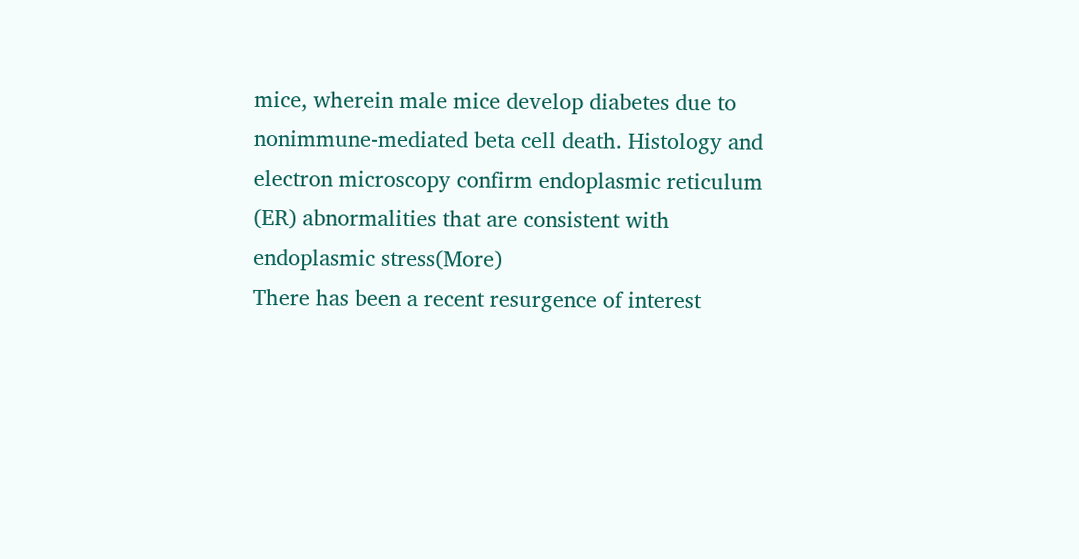mice, wherein male mice develop diabetes due to nonimmune-mediated beta cell death. Histology and electron microscopy confirm endoplasmic reticulum (ER) abnormalities that are consistent with endoplasmic stress(More)
There has been a recent resurgence of interest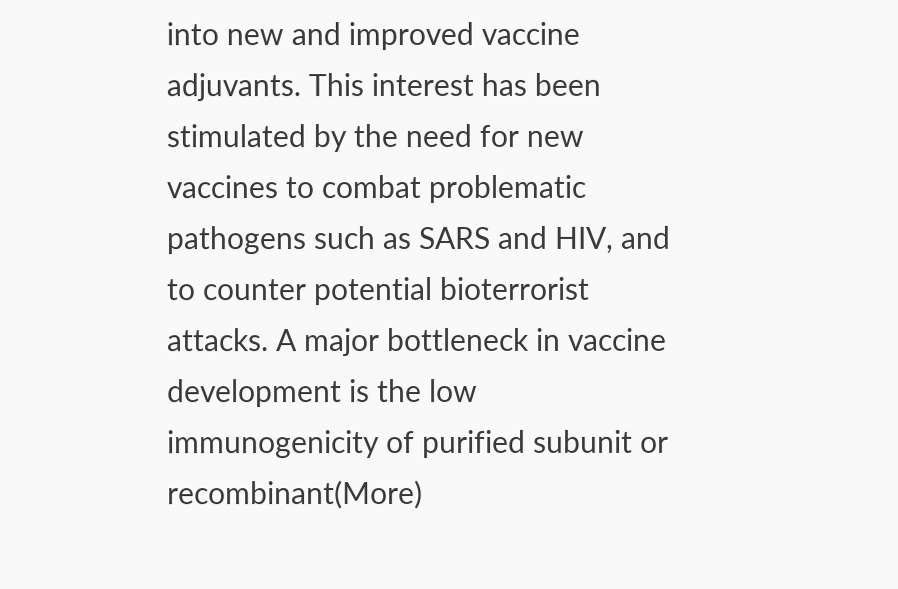into new and improved vaccine adjuvants. This interest has been stimulated by the need for new vaccines to combat problematic pathogens such as SARS and HIV, and to counter potential bioterrorist attacks. A major bottleneck in vaccine development is the low immunogenicity of purified subunit or recombinant(More)